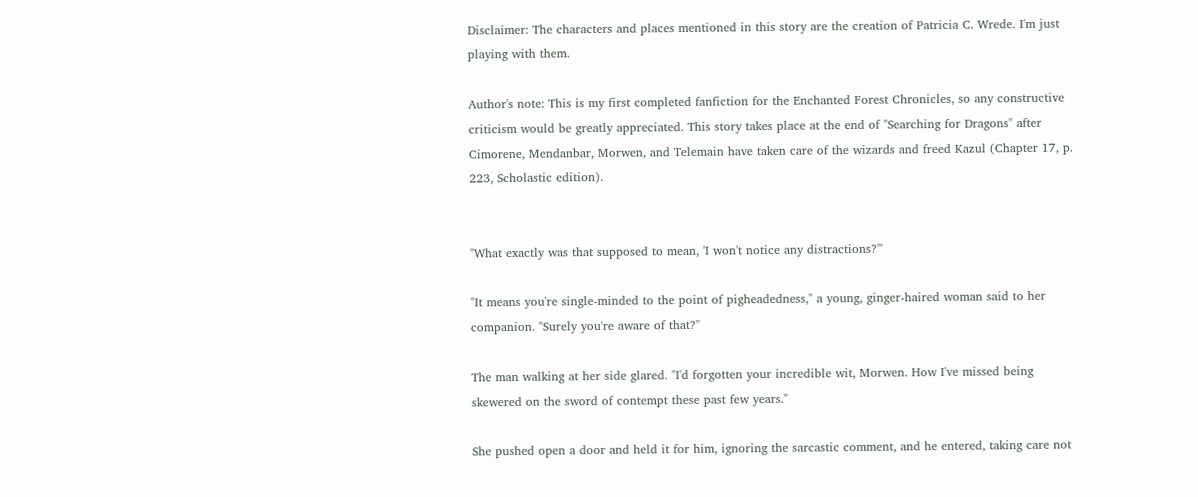Disclaimer: The characters and places mentioned in this story are the creation of Patricia C. Wrede. I'm just playing with them.

Author's note: This is my first completed fanfiction for the Enchanted Forest Chronicles, so any constructive criticism would be greatly appreciated. This story takes place at the end of "Searching for Dragons" after Cimorene, Mendanbar, Morwen, and Telemain have taken care of the wizards and freed Kazul (Chapter 17, p. 223, Scholastic edition).


"What exactly was that supposed to mean, 'I won't notice any distractions?'"

"It means you're single-minded to the point of pigheadedness," a young, ginger-haired woman said to her companion. "Surely you're aware of that?"

The man walking at her side glared. "I'd forgotten your incredible wit, Morwen. How I've missed being skewered on the sword of contempt these past few years."

She pushed open a door and held it for him, ignoring the sarcastic comment, and he entered, taking care not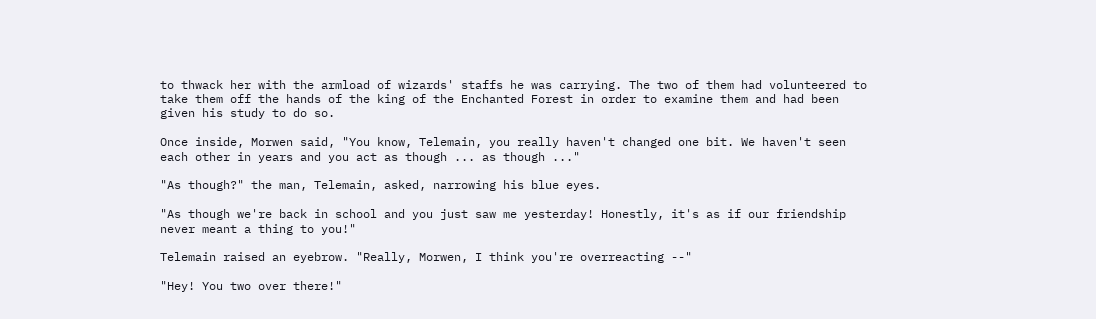to thwack her with the armload of wizards' staffs he was carrying. The two of them had volunteered to take them off the hands of the king of the Enchanted Forest in order to examine them and had been given his study to do so.

Once inside, Morwen said, "You know, Telemain, you really haven't changed one bit. We haven't seen each other in years and you act as though ... as though ..."

"As though?" the man, Telemain, asked, narrowing his blue eyes.

"As though we're back in school and you just saw me yesterday! Honestly, it's as if our friendship never meant a thing to you!"

Telemain raised an eyebrow. "Really, Morwen, I think you're overreacting --"

"Hey! You two over there!"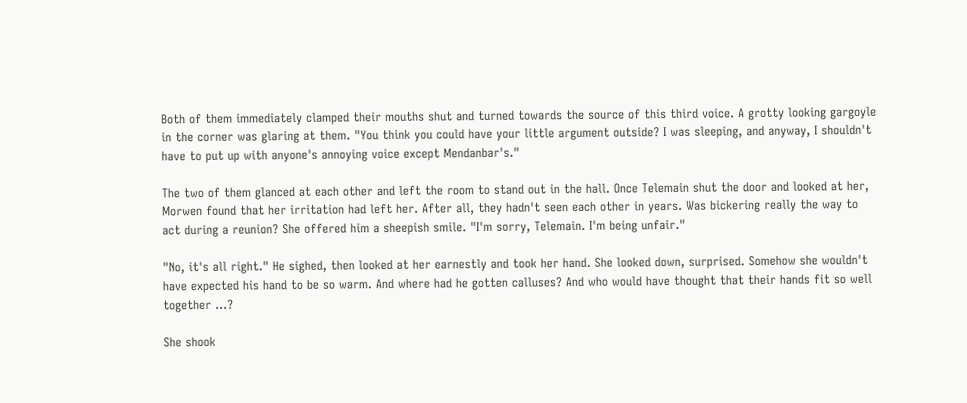Both of them immediately clamped their mouths shut and turned towards the source of this third voice. A grotty looking gargoyle in the corner was glaring at them. "You think you could have your little argument outside? I was sleeping, and anyway, I shouldn't have to put up with anyone's annoying voice except Mendanbar's."

The two of them glanced at each other and left the room to stand out in the hall. Once Telemain shut the door and looked at her, Morwen found that her irritation had left her. After all, they hadn't seen each other in years. Was bickering really the way to act during a reunion? She offered him a sheepish smile. "I'm sorry, Telemain. I'm being unfair."

"No, it's all right." He sighed, then looked at her earnestly and took her hand. She looked down, surprised. Somehow she wouldn't have expected his hand to be so warm. And where had he gotten calluses? And who would have thought that their hands fit so well together ...?

She shook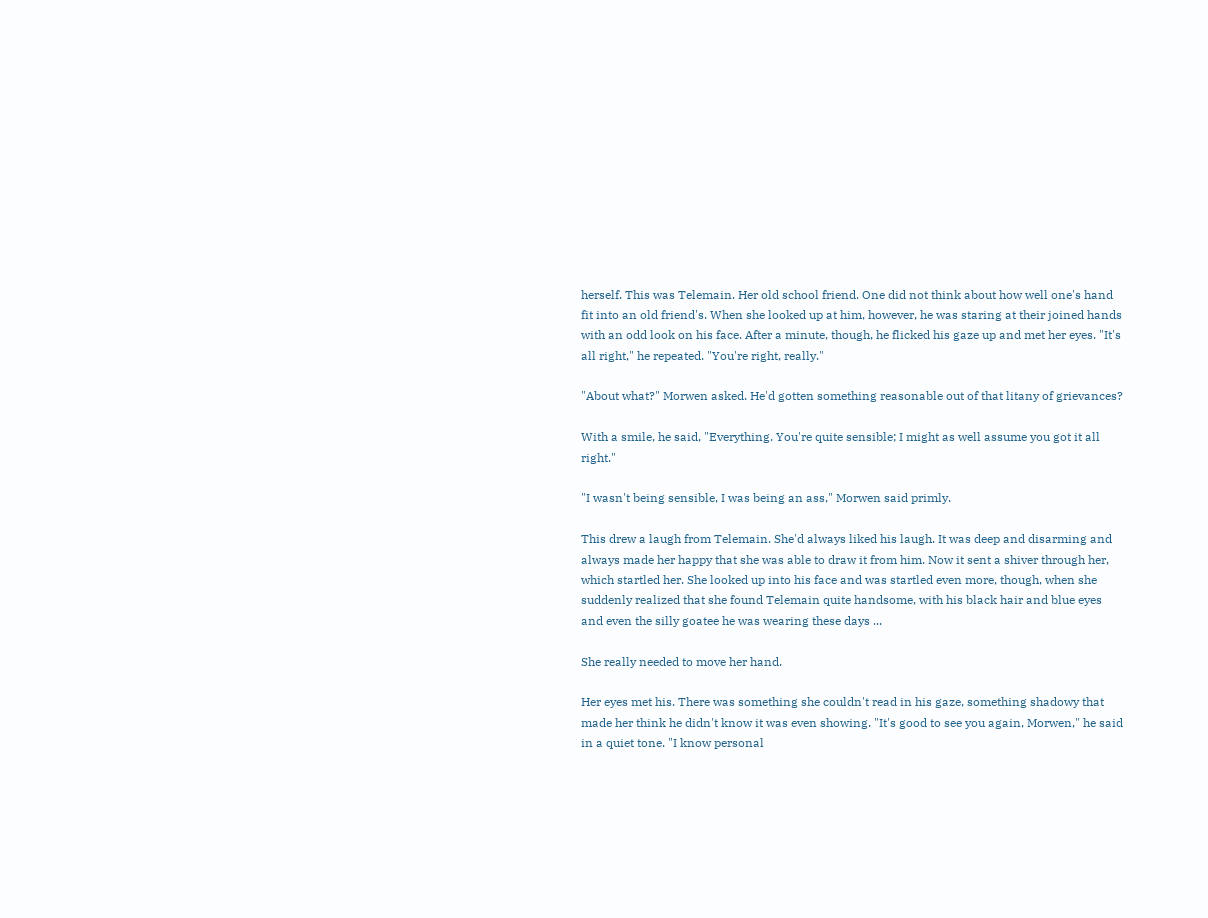herself. This was Telemain. Her old school friend. One did not think about how well one's hand fit into an old friend's. When she looked up at him, however, he was staring at their joined hands with an odd look on his face. After a minute, though, he flicked his gaze up and met her eyes. "It's all right," he repeated. "You're right, really."

"About what?" Morwen asked. He'd gotten something reasonable out of that litany of grievances?

With a smile, he said, "Everything. You're quite sensible; I might as well assume you got it all right."

"I wasn't being sensible, I was being an ass," Morwen said primly.

This drew a laugh from Telemain. She'd always liked his laugh. It was deep and disarming and always made her happy that she was able to draw it from him. Now it sent a shiver through her, which startled her. She looked up into his face and was startled even more, though, when she suddenly realized that she found Telemain quite handsome, with his black hair and blue eyes and even the silly goatee he was wearing these days ...

She really needed to move her hand.

Her eyes met his. There was something she couldn't read in his gaze, something shadowy that made her think he didn't know it was even showing. "It's good to see you again, Morwen," he said in a quiet tone. "I know personal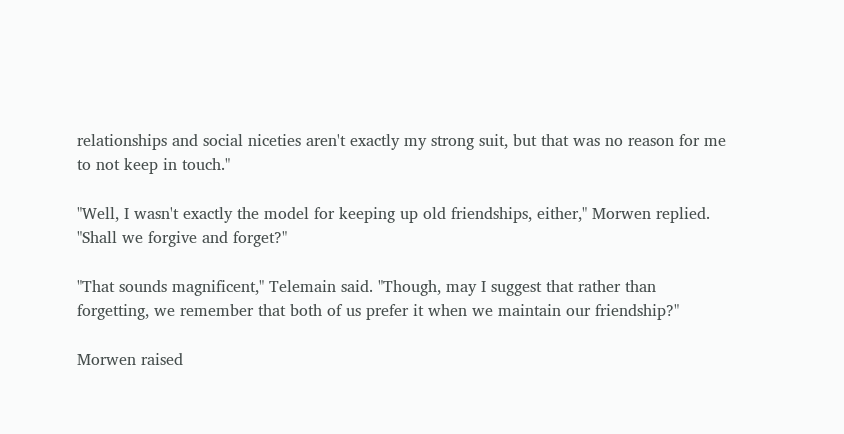relationships and social niceties aren't exactly my strong suit, but that was no reason for me to not keep in touch."

"Well, I wasn't exactly the model for keeping up old friendships, either," Morwen replied. "Shall we forgive and forget?"

"That sounds magnificent," Telemain said. "Though, may I suggest that rather than forgetting, we remember that both of us prefer it when we maintain our friendship?"

Morwen raised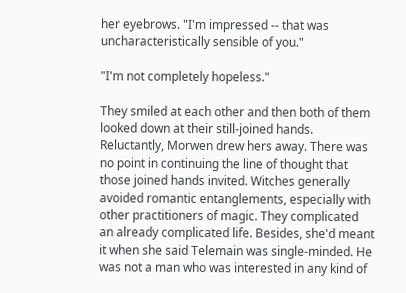her eyebrows. "I'm impressed -- that was uncharacteristically sensible of you."

"I'm not completely hopeless."

They smiled at each other and then both of them looked down at their still-joined hands. Reluctantly, Morwen drew hers away. There was no point in continuing the line of thought that those joined hands invited. Witches generally avoided romantic entanglements, especially with other practitioners of magic. They complicated an already complicated life. Besides, she'd meant it when she said Telemain was single-minded. He was not a man who was interested in any kind of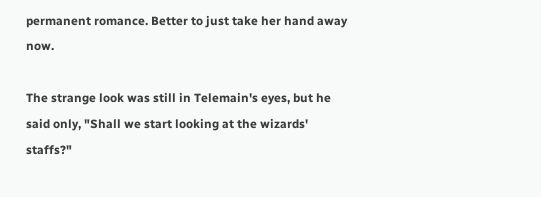permanent romance. Better to just take her hand away now.

The strange look was still in Telemain's eyes, but he said only, "Shall we start looking at the wizards' staffs?"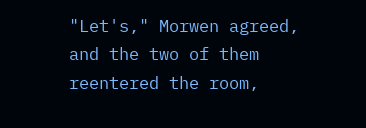"Let's," Morwen agreed, and the two of them reentered the room,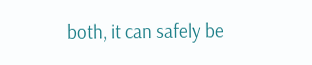both, it can safely be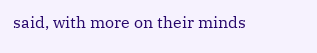said, with more on their minds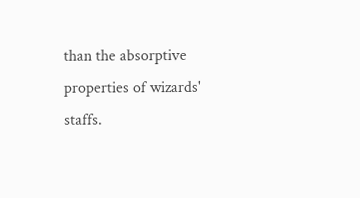than the absorptive properties of wizards' staffs.